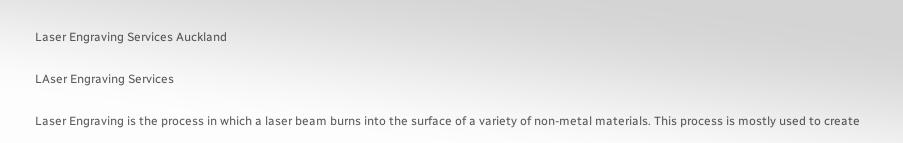Laser Engraving Services Auckland

LAser Engraving Services

Laser Engraving is the process in which a laser beam burns into the surface of a variety of non-metal materials. This process is mostly used to create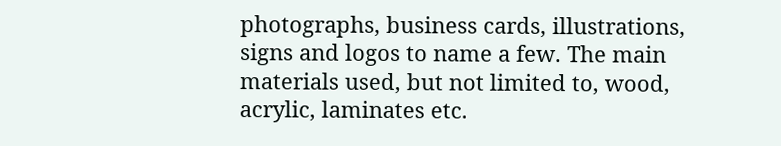photographs, business cards, illustrations, signs and logos to name a few. The main materials used, but not limited to, wood, acrylic, laminates etc.